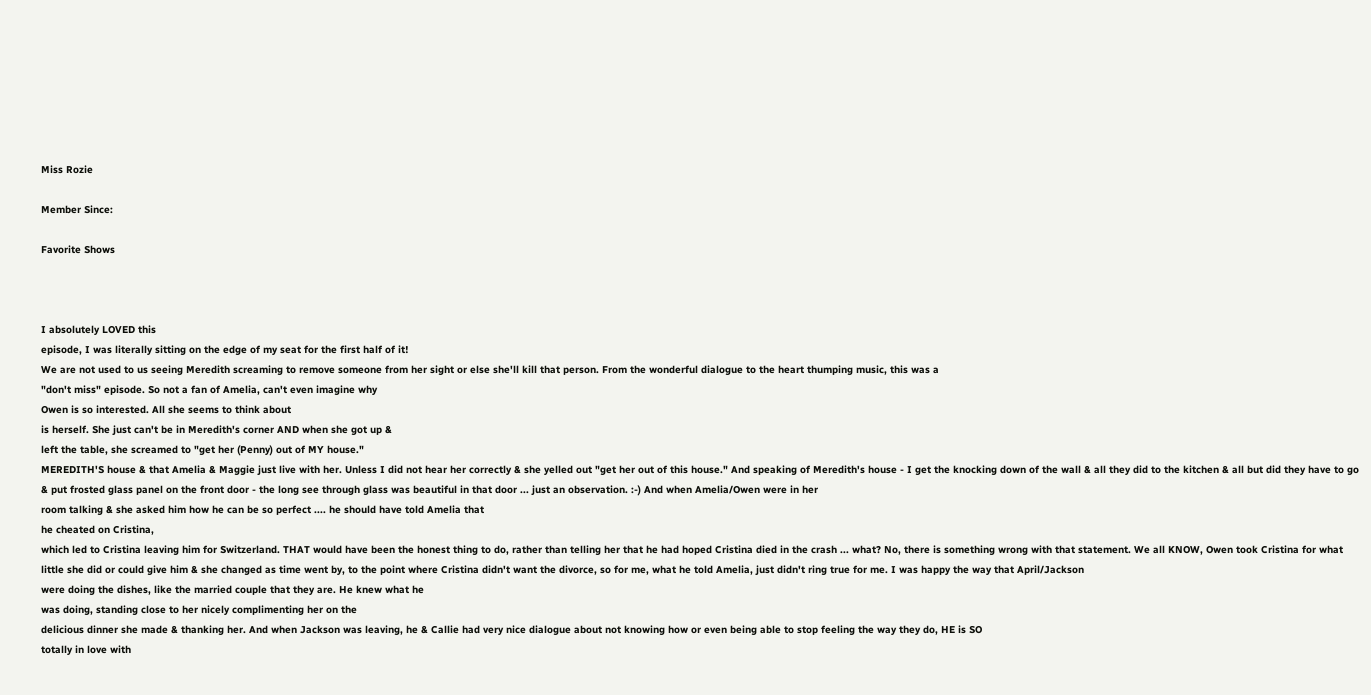Miss Rozie

Member Since:

Favorite Shows



I absolutely LOVED this
episode, I was literally sitting on the edge of my seat for the first half of it!
We are not used to us seeing Meredith screaming to remove someone from her sight or else she'll kill that person. From the wonderful dialogue to the heart thumping music, this was a
"don't miss" episode. So not a fan of Amelia, can't even imagine why
Owen is so interested. All she seems to think about
is herself. She just can't be in Meredith's corner AND when she got up &
left the table, she screamed to "get her (Penny) out of MY house."
MEREDITH'S house & that Amelia & Maggie just live with her. Unless I did not hear her correctly & she yelled out "get her out of this house." And speaking of Meredith's house - I get the knocking down of the wall & all they did to the kitchen & all but did they have to go & put frosted glass panel on the front door - the long see through glass was beautiful in that door ... just an observation. :-) And when Amelia/Owen were in her
room talking & she asked him how he can be so perfect .... he should have told Amelia that
he cheated on Cristina,
which led to Cristina leaving him for Switzerland. THAT would have been the honest thing to do, rather than telling her that he had hoped Cristina died in the crash ... what? No, there is something wrong with that statement. We all KNOW, Owen took Cristina for what little she did or could give him & she changed as time went by, to the point where Cristina didn't want the divorce, so for me, what he told Amelia, just didn't ring true for me. I was happy the way that April/Jackson
were doing the dishes, like the married couple that they are. He knew what he
was doing, standing close to her nicely complimenting her on the
delicious dinner she made & thanking her. And when Jackson was leaving, he & Callie had very nice dialogue about not knowing how or even being able to stop feeling the way they do, HE is SO
totally in love with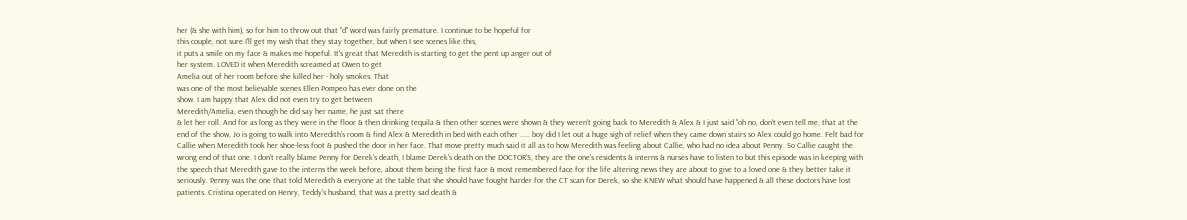her (& she with him), so for him to throw out that "d" word was fairly premature. I continue to be hopeful for
this couple, not sure I'll get my wish that they stay together, but when I see scenes like this,
it puts a smile on my face & makes me hopeful. It's great that Meredith is starting to get the pent up anger out of
her system. LOVED it when Meredith screamed at Owen to get
Amelia out of her room before she killed her - holy smokes. That
was one of the most believable scenes Ellen Pompeo has ever done on the
show. I am happy that Alex did not even try to get between
Meredith/Amelia, even though he did say her name, he just sat there
& let her roll. And for as long as they were in the floor & then drinking tequila & then other scenes were shown & they weren't going back to Meredith & Alex & I just said "oh no, don't even tell me, that at the end of the show, Jo is going to walk into Meredith's room & find Alex & Meredith in bed with each other ..... boy did I let out a huge sigh of relief when they came down stairs so Alex could go home. Felt bad for Callie when Meredith took her shoe-less foot & pushed the door in her face. That move pretty much said it all as to how Meredith was feeling about Callie, who had no idea about Penny. So Callie caught the wrong end of that one. I don't really blame Penny for Derek's death, I blame Derek's death on the DOCTOR'S, they are the one's residents & interns & nurses have to listen to but this episode was in keeping with the speech that Meredith gave to the interns the week before, about them being the first face & most remembered face for the life altering news they are about to give to a loved one & they better take it seriously. Penny was the one that told Meredith & everyone at the table that she should have fought harder for the CT scan for Derek, so she KNEW what should have happened & all these doctors have lost patients. Cristina operated on Henry, Teddy's husband, that was a pretty sad death &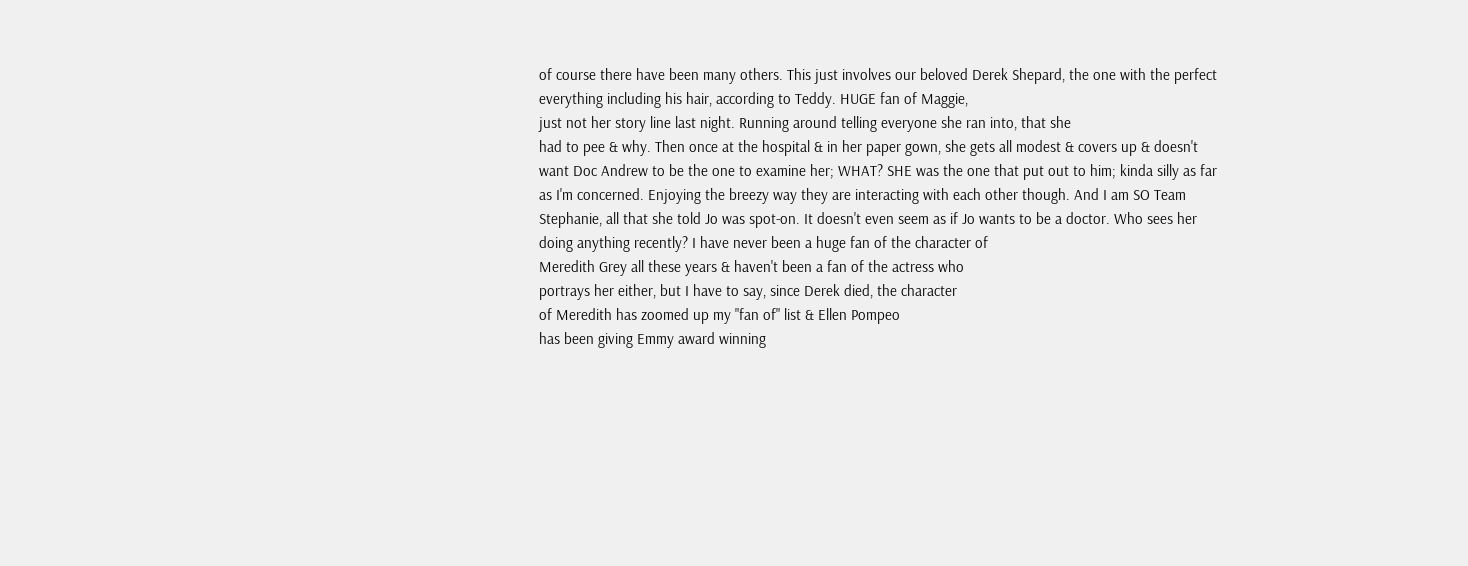of course there have been many others. This just involves our beloved Derek Shepard, the one with the perfect everything including his hair, according to Teddy. HUGE fan of Maggie,
just not her story line last night. Running around telling everyone she ran into, that she
had to pee & why. Then once at the hospital & in her paper gown, she gets all modest & covers up & doesn't want Doc Andrew to be the one to examine her; WHAT? SHE was the one that put out to him; kinda silly as far as I'm concerned. Enjoying the breezy way they are interacting with each other though. And I am SO Team Stephanie, all that she told Jo was spot-on. It doesn't even seem as if Jo wants to be a doctor. Who sees her doing anything recently? I have never been a huge fan of the character of
Meredith Grey all these years & haven't been a fan of the actress who
portrays her either, but I have to say, since Derek died, the character
of Meredith has zoomed up my "fan of" list & Ellen Pompeo
has been giving Emmy award winning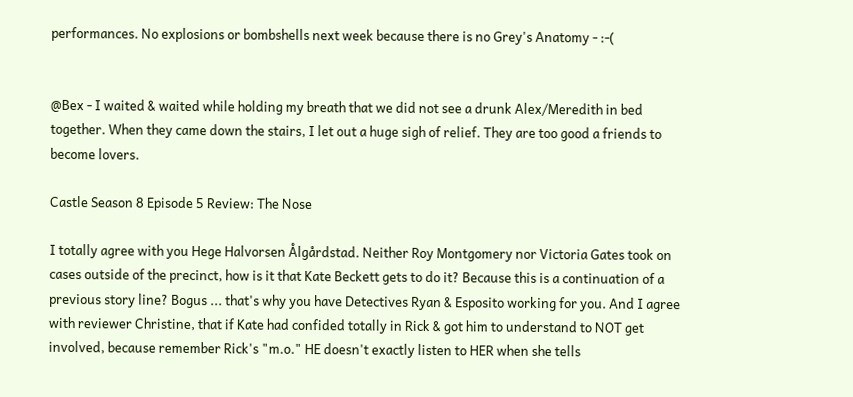performances. No explosions or bombshells next week because there is no Grey's Anatomy - :-(


@Bex - I waited & waited while holding my breath that we did not see a drunk Alex/Meredith in bed together. When they came down the stairs, I let out a huge sigh of relief. They are too good a friends to become lovers.

Castle Season 8 Episode 5 Review: The Nose

I totally agree with you Hege Halvorsen Ålgårdstad. Neither Roy Montgomery nor Victoria Gates took on cases outside of the precinct, how is it that Kate Beckett gets to do it? Because this is a continuation of a previous story line? Bogus ... that's why you have Detectives Ryan & Esposito working for you. And I agree with reviewer Christine, that if Kate had confided totally in Rick & got him to understand to NOT get involved, because remember Rick's "m.o." HE doesn't exactly listen to HER when she tells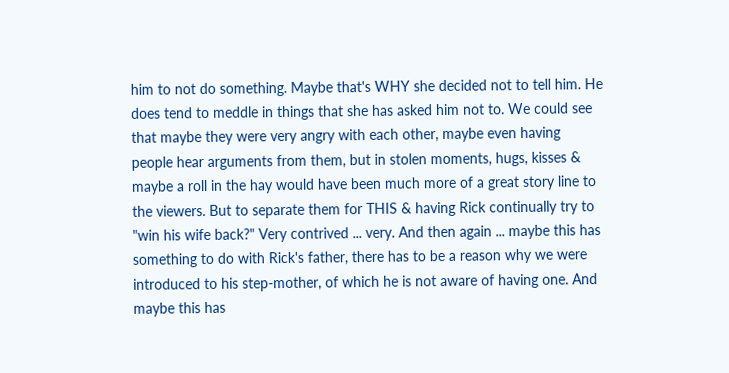him to not do something. Maybe that's WHY she decided not to tell him. He does tend to meddle in things that she has asked him not to. We could see that maybe they were very angry with each other, maybe even having people hear arguments from them, but in stolen moments, hugs, kisses & maybe a roll in the hay would have been much more of a great story line to the viewers. But to separate them for THIS & having Rick continually try to "win his wife back?" Very contrived ... very. And then again ... maybe this has something to do with Rick's father, there has to be a reason why we were introduced to his step-mother, of which he is not aware of having one. And maybe this has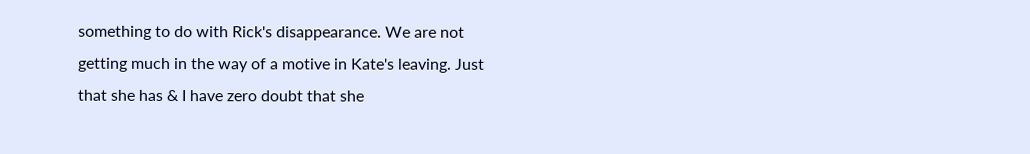something to do with Rick's disappearance. We are not getting much in the way of a motive in Kate's leaving. Just that she has & I have zero doubt that she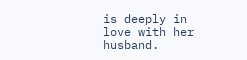is deeply in love with her husband.